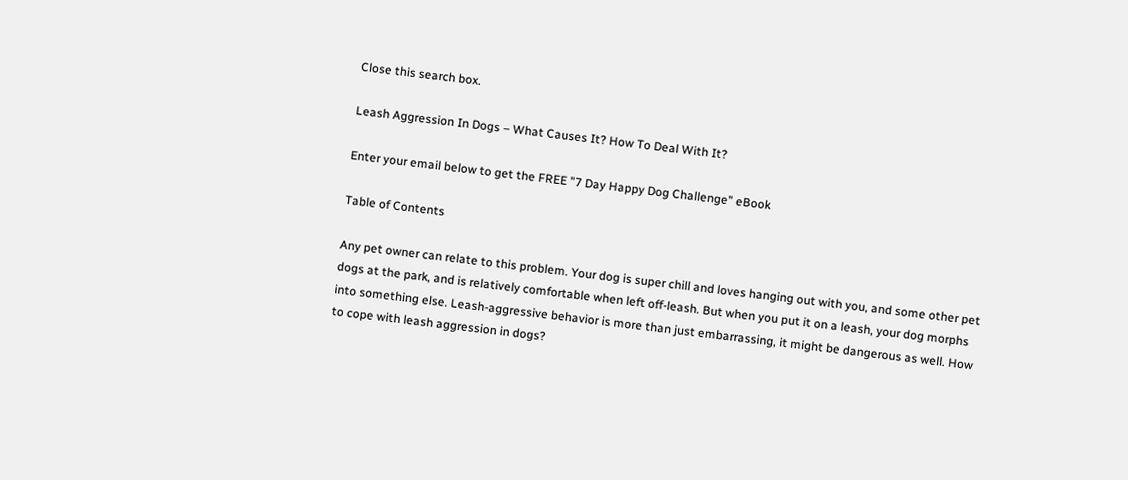Close this search box.

Leash Aggression In Dogs – What Causes It? How To Deal With It?

Enter your email below to get the FREE "7 Day Happy Dog Challenge" eBook

Table of Contents

Any pet owner can relate to this problem. Your dog is super chill and loves hanging out with you, and some other pet dogs at the park, and is relatively comfortable when left off-leash. But when you put it on a leash, your dog morphs into something else. Leash-aggressive behavior is more than just embarrassing, it might be dangerous as well. How to cope with leash aggression in dogs?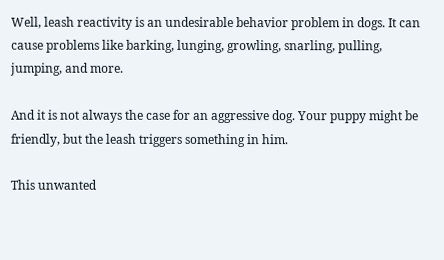Well, leash reactivity is an undesirable behavior problem in dogs. It can cause problems like barking, lunging, growling, snarling, pulling, jumping, and more.

And it is not always the case for an aggressive dog. Your puppy might be friendly, but the leash triggers something in him.

This unwanted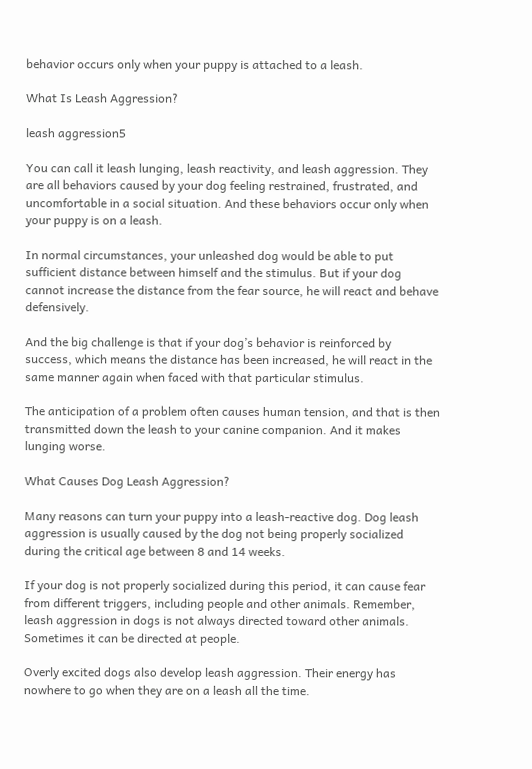behavior occurs only when your puppy is attached to a leash.

What Is Leash Aggression?

leash aggression5

You can call it leash lunging, leash reactivity, and leash aggression. They are all behaviors caused by your dog feeling restrained, frustrated, and uncomfortable in a social situation. And these behaviors occur only when your puppy is on a leash.

In normal circumstances, your unleashed dog would be able to put sufficient distance between himself and the stimulus. But if your dog cannot increase the distance from the fear source, he will react and behave defensively.

And the big challenge is that if your dog’s behavior is reinforced by success, which means the distance has been increased, he will react in the same manner again when faced with that particular stimulus.

The anticipation of a problem often causes human tension, and that is then transmitted down the leash to your canine companion. And it makes lunging worse.

What Causes Dog Leash Aggression?

Many reasons can turn your puppy into a leash-reactive dog. Dog leash aggression is usually caused by the dog not being properly socialized during the critical age between 8 and 14 weeks.

If your dog is not properly socialized during this period, it can cause fear from different triggers, including people and other animals. Remember, leash aggression in dogs is not always directed toward other animals. Sometimes it can be directed at people.

Overly excited dogs also develop leash aggression. Their energy has nowhere to go when they are on a leash all the time.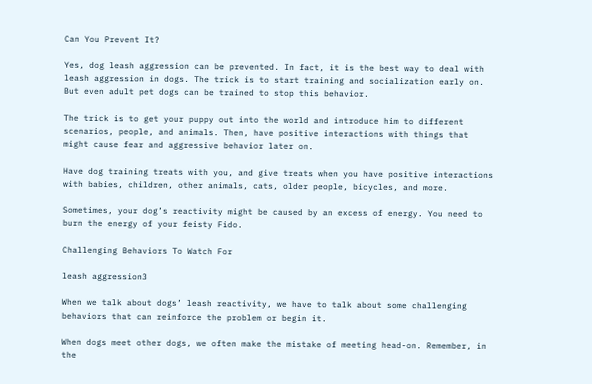Can You Prevent It?

Yes, dog leash aggression can be prevented. In fact, it is the best way to deal with leash aggression in dogs. The trick is to start training and socialization early on. But even adult pet dogs can be trained to stop this behavior.

The trick is to get your puppy out into the world and introduce him to different scenarios, people, and animals. Then, have positive interactions with things that might cause fear and aggressive behavior later on.

Have dog training treats with you, and give treats when you have positive interactions with babies, children, other animals, cats, older people, bicycles, and more.

Sometimes, your dog’s reactivity might be caused by an excess of energy. You need to burn the energy of your feisty Fido.

Challenging Behaviors To Watch For

leash aggression3

When we talk about dogs’ leash reactivity, we have to talk about some challenging behaviors that can reinforce the problem or begin it.

When dogs meet other dogs, we often make the mistake of meeting head-on. Remember, in the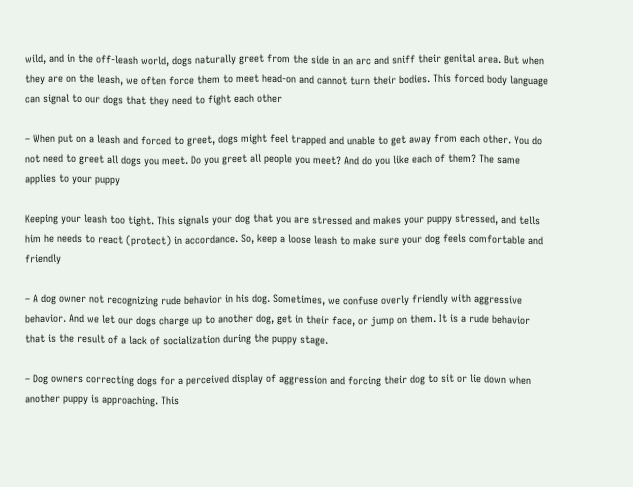wild, and in the off-leash world, dogs naturally greet from the side in an arc and sniff their genital area. But when they are on the leash, we often force them to meet head-on and cannot turn their bodies. This forced body language can signal to our dogs that they need to fight each other

– When put on a leash and forced to greet, dogs might feel trapped and unable to get away from each other. You do not need to greet all dogs you meet. Do you greet all people you meet? And do you like each of them? The same applies to your puppy

Keeping your leash too tight. This signals your dog that you are stressed and makes your puppy stressed, and tells him he needs to react (protect) in accordance. So, keep a loose leash to make sure your dog feels comfortable and friendly

– A dog owner not recognizing rude behavior in his dog. Sometimes, we confuse overly friendly with aggressive behavior. And we let our dogs charge up to another dog, get in their face, or jump on them. It is a rude behavior that is the result of a lack of socialization during the puppy stage.

– Dog owners correcting dogs for a perceived display of aggression and forcing their dog to sit or lie down when another puppy is approaching. This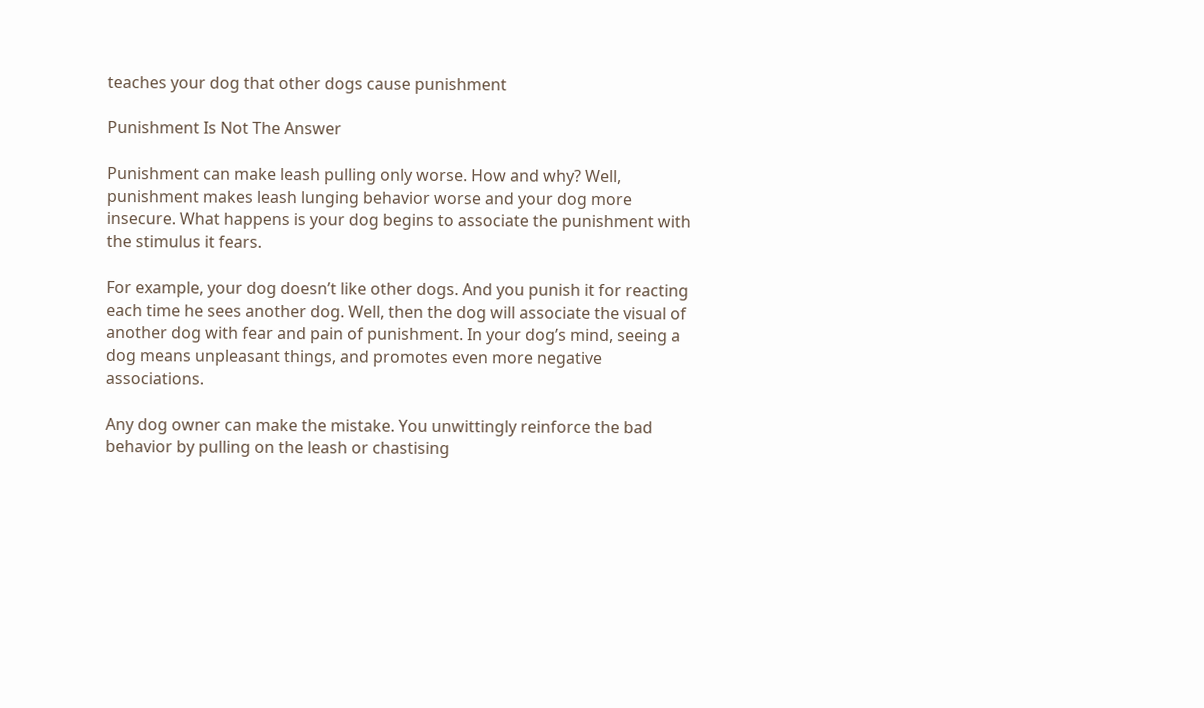teaches your dog that other dogs cause punishment

Punishment Is Not The Answer

Punishment can make leash pulling only worse. How and why? Well, punishment makes leash lunging behavior worse and your dog more insecure. What happens is your dog begins to associate the punishment with the stimulus it fears.

For example, your dog doesn’t like other dogs. And you punish it for reacting each time he sees another dog. Well, then the dog will associate the visual of another dog with fear and pain of punishment. In your dog’s mind, seeing a dog means unpleasant things, and promotes even more negative associations.

Any dog owner can make the mistake. You unwittingly reinforce the bad behavior by pulling on the leash or chastising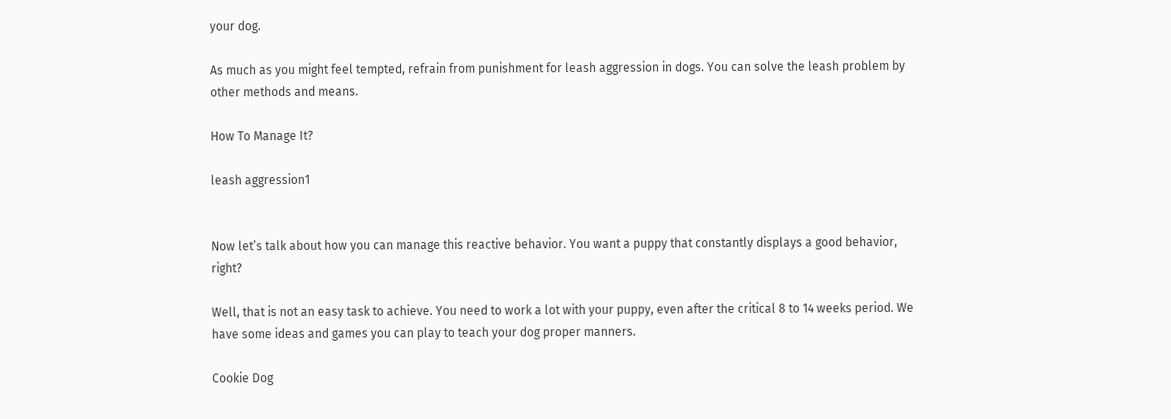your dog.

As much as you might feel tempted, refrain from punishment for leash aggression in dogs. You can solve the leash problem by other methods and means.

How To Manage It?

leash aggression1


Now let’s talk about how you can manage this reactive behavior. You want a puppy that constantly displays a good behavior, right?

Well, that is not an easy task to achieve. You need to work a lot with your puppy, even after the critical 8 to 14 weeks period. We have some ideas and games you can play to teach your dog proper manners.

Cookie Dog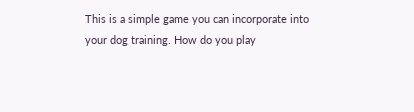This is a simple game you can incorporate into your dog training. How do you play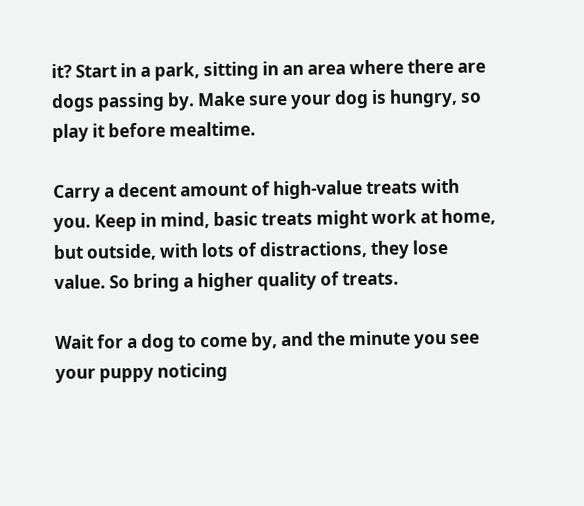it? Start in a park, sitting in an area where there are dogs passing by. Make sure your dog is hungry, so play it before mealtime.

Carry a decent amount of high-value treats with you. Keep in mind, basic treats might work at home, but outside, with lots of distractions, they lose value. So bring a higher quality of treats.

Wait for a dog to come by, and the minute you see your puppy noticing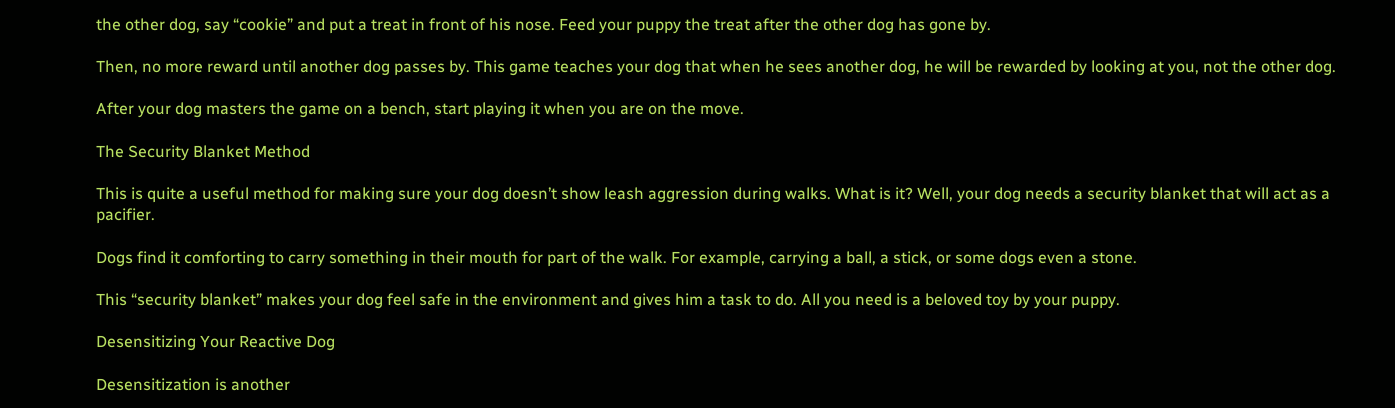the other dog, say “cookie” and put a treat in front of his nose. Feed your puppy the treat after the other dog has gone by.

Then, no more reward until another dog passes by. This game teaches your dog that when he sees another dog, he will be rewarded by looking at you, not the other dog.

After your dog masters the game on a bench, start playing it when you are on the move.

The Security Blanket Method

This is quite a useful method for making sure your dog doesn’t show leash aggression during walks. What is it? Well, your dog needs a security blanket that will act as a pacifier.

Dogs find it comforting to carry something in their mouth for part of the walk. For example, carrying a ball, a stick, or some dogs even a stone.

This “security blanket” makes your dog feel safe in the environment and gives him a task to do. All you need is a beloved toy by your puppy.

Desensitizing Your Reactive Dog

Desensitization is another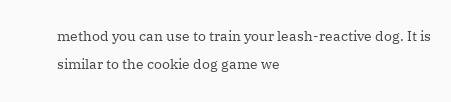method you can use to train your leash-reactive dog. It is similar to the cookie dog game we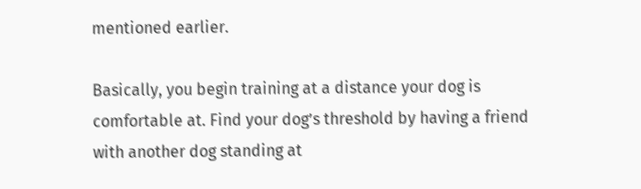mentioned earlier.

Basically, you begin training at a distance your dog is comfortable at. Find your dog’s threshold by having a friend with another dog standing at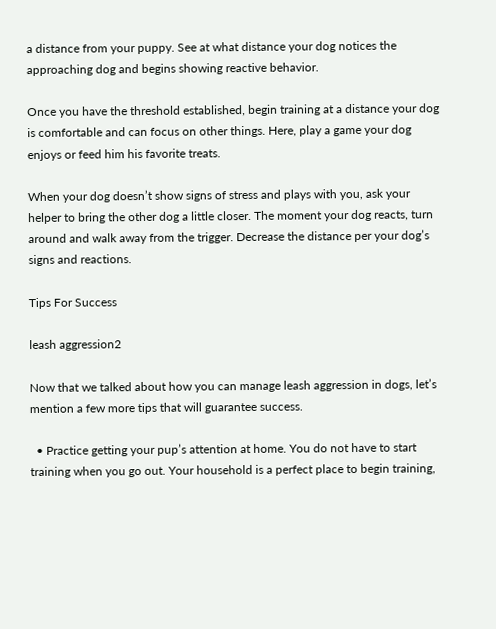a distance from your puppy. See at what distance your dog notices the approaching dog and begins showing reactive behavior.

Once you have the threshold established, begin training at a distance your dog is comfortable and can focus on other things. Here, play a game your dog enjoys or feed him his favorite treats.

When your dog doesn’t show signs of stress and plays with you, ask your helper to bring the other dog a little closer. The moment your dog reacts, turn around and walk away from the trigger. Decrease the distance per your dog’s signs and reactions.

Tips For Success

leash aggression2

Now that we talked about how you can manage leash aggression in dogs, let’s mention a few more tips that will guarantee success.

  • Practice getting your pup’s attention at home. You do not have to start training when you go out. Your household is a perfect place to begin training,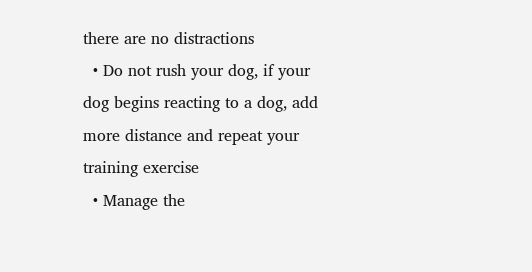there are no distractions
  • Do not rush your dog, if your dog begins reacting to a dog, add more distance and repeat your training exercise
  • Manage the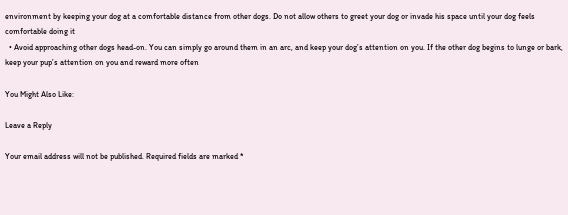environment by keeping your dog at a comfortable distance from other dogs. Do not allow others to greet your dog or invade his space until your dog feels comfortable doing it
  • Avoid approaching other dogs head-on. You can simply go around them in an arc, and keep your dog’s attention on you. If the other dog begins to lunge or bark, keep your pup’s attention on you and reward more often

You Might Also Like:

Leave a Reply

Your email address will not be published. Required fields are marked *